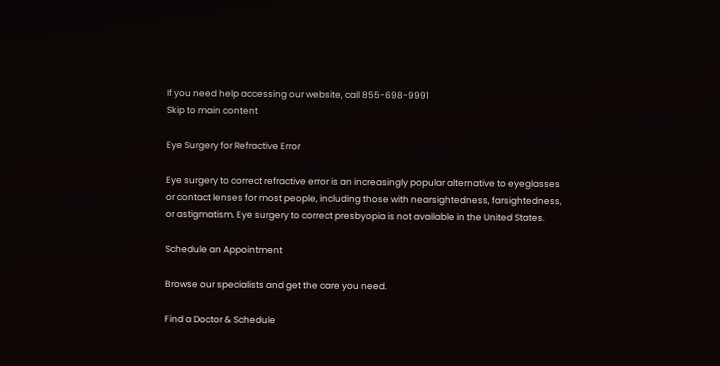If you need help accessing our website, call 855-698-9991
Skip to main content

Eye Surgery for Refractive Error

Eye surgery to correct refractive error is an increasingly popular alternative to eyeglasses or contact lenses for most people, including those with nearsightedness, farsightedness, or astigmatism. Eye surgery to correct presbyopia is not available in the United States.

Schedule an Appointment

Browse our specialists and get the care you need.

Find a Doctor & Schedule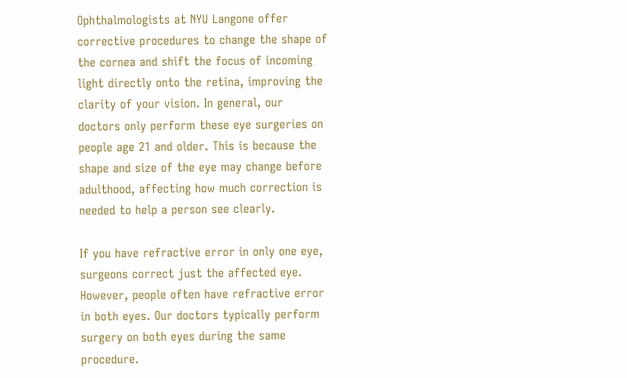Ophthalmologists at NYU Langone offer corrective procedures to change the shape of the cornea and shift the focus of incoming light directly onto the retina, improving the clarity of your vision. In general, our doctors only perform these eye surgeries on people age 21 and older. This is because the shape and size of the eye may change before adulthood, affecting how much correction is needed to help a person see clearly.

If you have refractive error in only one eye, surgeons correct just the affected eye. However, people often have refractive error in both eyes. Our doctors typically perform surgery on both eyes during the same procedure.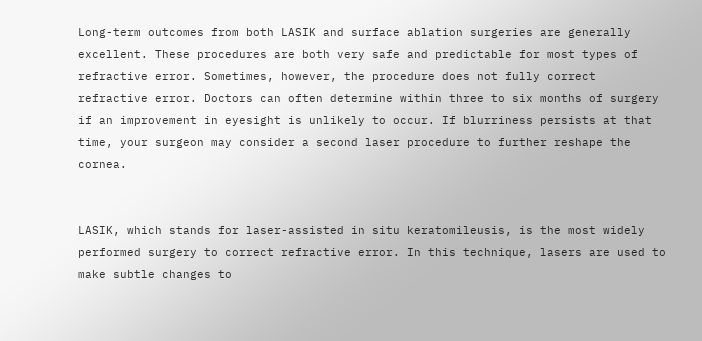Long-term outcomes from both LASIK and surface ablation surgeries are generally excellent. These procedures are both very safe and predictable for most types of refractive error. Sometimes, however, the procedure does not fully correct refractive error. Doctors can often determine within three to six months of surgery if an improvement in eyesight is unlikely to occur. If blurriness persists at that time, your surgeon may consider a second laser procedure to further reshape the cornea.


LASIK, which stands for laser-assisted in situ keratomileusis, is the most widely performed surgery to correct refractive error. In this technique, lasers are used to make subtle changes to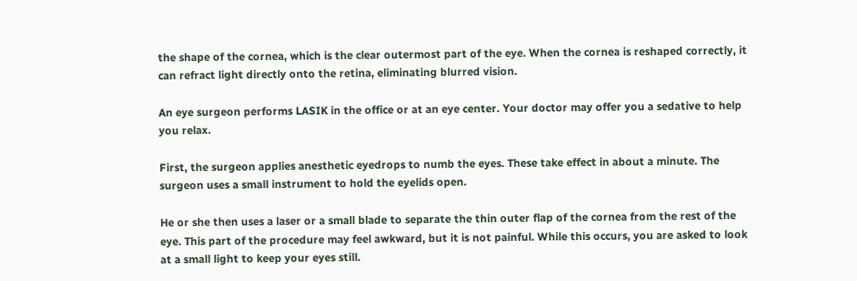the shape of the cornea, which is the clear outermost part of the eye. When the cornea is reshaped correctly, it can refract light directly onto the retina, eliminating blurred vision.

An eye surgeon performs LASIK in the office or at an eye center. Your doctor may offer you a sedative to help you relax.

First, the surgeon applies anesthetic eyedrops to numb the eyes. These take effect in about a minute. The surgeon uses a small instrument to hold the eyelids open.

He or she then uses a laser or a small blade to separate the thin outer flap of the cornea from the rest of the eye. This part of the procedure may feel awkward, but it is not painful. While this occurs, you are asked to look at a small light to keep your eyes still.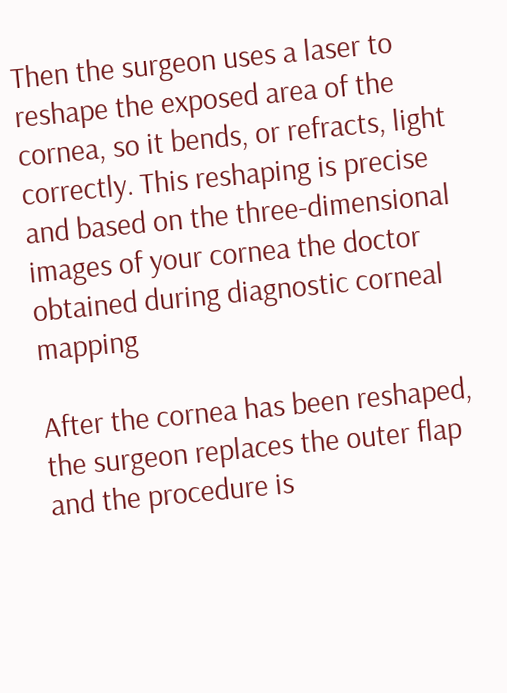Then the surgeon uses a laser to reshape the exposed area of the cornea, so it bends, or refracts, light correctly. This reshaping is precise and based on the three-dimensional images of your cornea the doctor obtained during diagnostic corneal mapping

After the cornea has been reshaped, the surgeon replaces the outer flap and the procedure is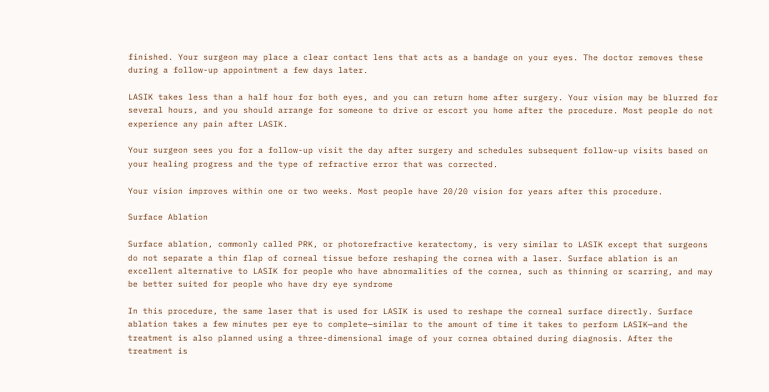finished. Your surgeon may place a clear contact lens that acts as a bandage on your eyes. The doctor removes these during a follow-up appointment a few days later.

LASIK takes less than a half hour for both eyes, and you can return home after surgery. Your vision may be blurred for several hours, and you should arrange for someone to drive or escort you home after the procedure. Most people do not experience any pain after LASIK.

Your surgeon sees you for a follow-up visit the day after surgery and schedules subsequent follow-up visits based on your healing progress and the type of refractive error that was corrected.

Your vision improves within one or two weeks. Most people have 20/20 vision for years after this procedure.

Surface Ablation

Surface ablation, commonly called PRK, or photorefractive keratectomy, is very similar to LASIK except that surgeons do not separate a thin flap of corneal tissue before reshaping the cornea with a laser. Surface ablation is an excellent alternative to LASIK for people who have abnormalities of the cornea, such as thinning or scarring, and may be better suited for people who have dry eye syndrome

In this procedure, the same laser that is used for LASIK is used to reshape the corneal surface directly. Surface ablation takes a few minutes per eye to complete—similar to the amount of time it takes to perform LASIK—and the treatment is also planned using a three-dimensional image of your cornea obtained during diagnosis. After the treatment is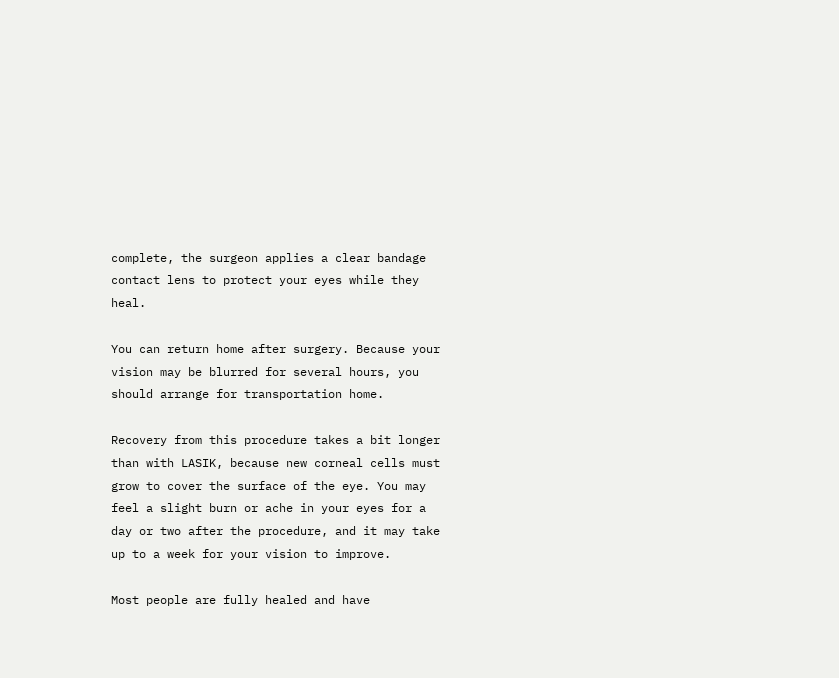complete, the surgeon applies a clear bandage contact lens to protect your eyes while they heal.

You can return home after surgery. Because your vision may be blurred for several hours, you should arrange for transportation home.

Recovery from this procedure takes a bit longer than with LASIK, because new corneal cells must grow to cover the surface of the eye. You may feel a slight burn or ache in your eyes for a day or two after the procedure, and it may take up to a week for your vision to improve.

Most people are fully healed and have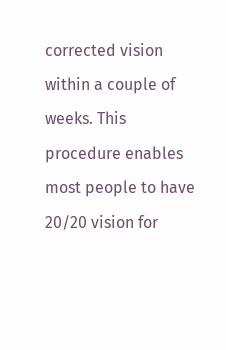corrected vision within a couple of weeks. This procedure enables most people to have 20/20 vision for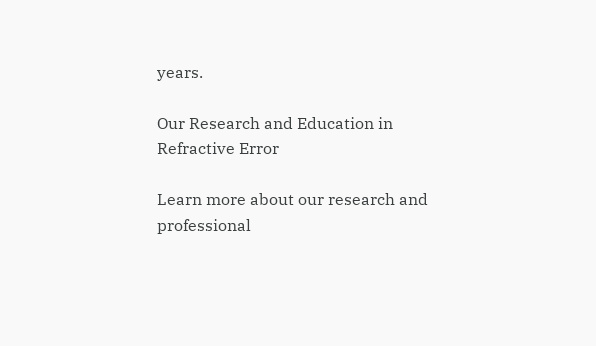years.

Our Research and Education in Refractive Error

Learn more about our research and professional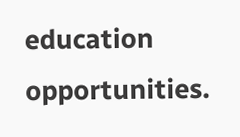education opportunities.